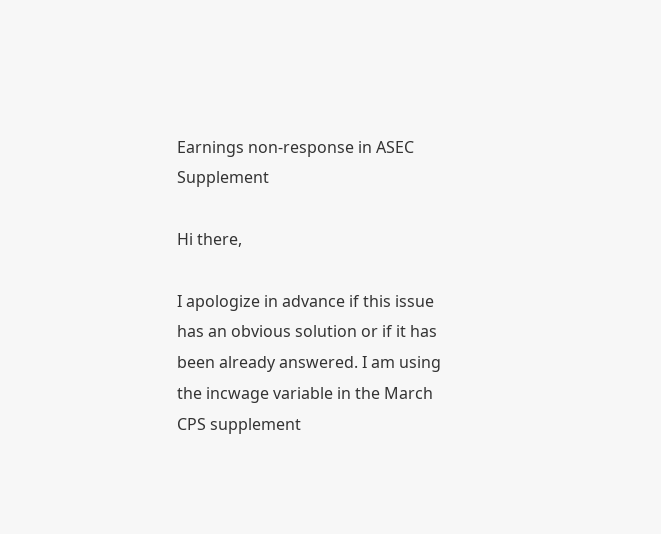Earnings non-response in ASEC Supplement

Hi there,

I apologize in advance if this issue has an obvious solution or if it has been already answered. I am using the incwage variable in the March CPS supplement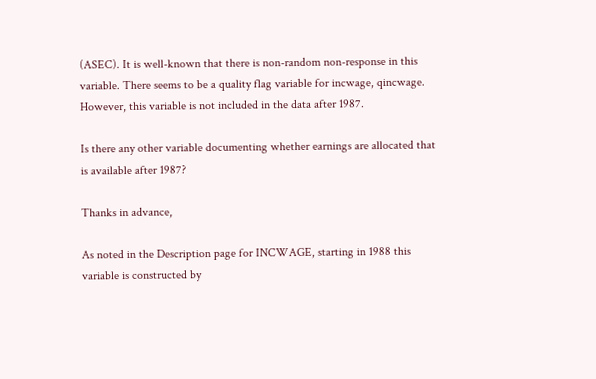(ASEC). It is well-known that there is non-random non-response in this variable. There seems to be a quality flag variable for incwage, qincwage. However, this variable is not included in the data after 1987.

Is there any other variable documenting whether earnings are allocated that is available after 1987?

Thanks in advance,

As noted in the Description page for INCWAGE, starting in 1988 this variable is constructed by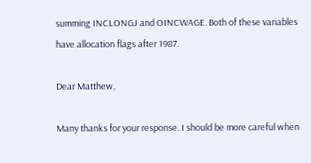summing INCLONGJ and OINCWAGE. Both of these variables have allocation flags after 1987.

Dear Matthew,

Many thanks for your response. I should be more careful when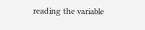reading the variable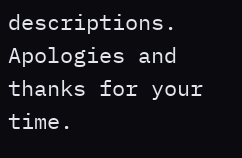descriptions. Apologies and thanks for your time.